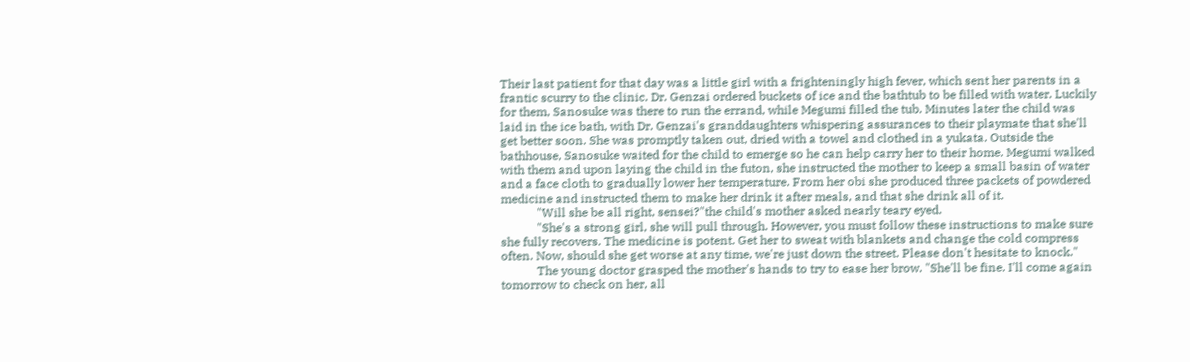Their last patient for that day was a little girl with a frighteningly high fever, which sent her parents in a frantic scurry to the clinic. Dr. Genzai ordered buckets of ice and the bathtub to be filled with water. Luckily for them, Sanosuke was there to run the errand, while Megumi filled the tub. Minutes later the child was laid in the ice bath, with Dr. Genzai's granddaughters whispering assurances to their playmate that she'll get better soon. She was promptly taken out, dried with a towel and clothed in a yukata. Outside the bathhouse, Sanosuke waited for the child to emerge so he can help carry her to their home. Megumi walked with them and upon laying the child in the futon, she instructed the mother to keep a small basin of water and a face cloth to gradually lower her temperature. From her obi she produced three packets of powdered medicine and instructed them to make her drink it after meals, and that she drink all of it.
            "Will she be all right, sensei?"the child's mother asked nearly teary eyed.
            "She's a strong girl, she will pull through. However, you must follow these instructions to make sure she fully recovers. The medicine is potent. Get her to sweat with blankets and change the cold compress often. Now, should she get worse at any time, we're just down the street. Please don't hesitate to knock."
            The young doctor grasped the mother's hands to try to ease her brow. "She'll be fine. I'll come again tomorrow to check on her, all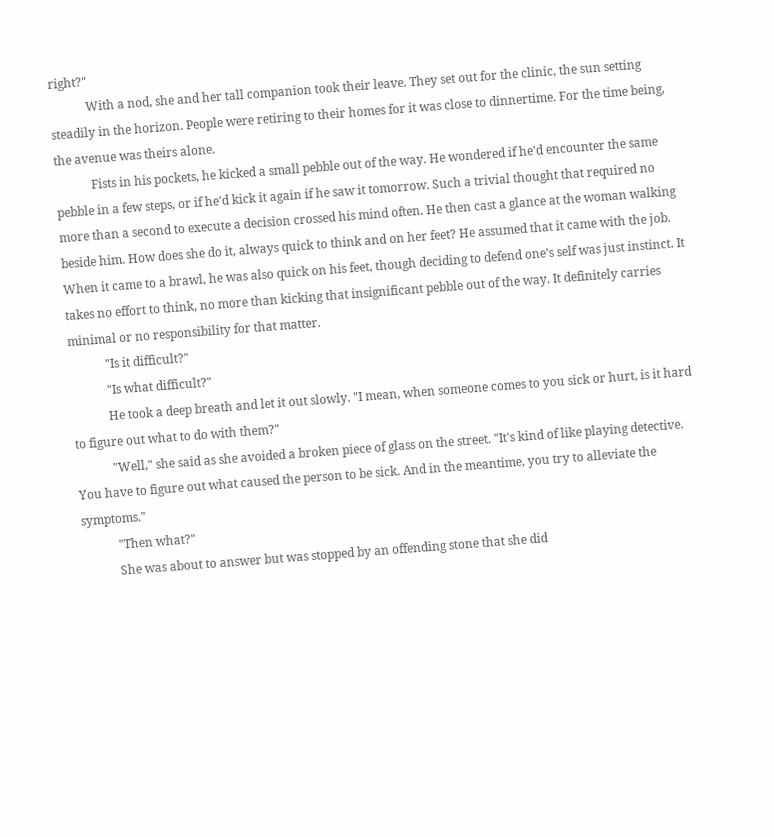right?"
            With a nod, she and her tall companion took their leave. They set out for the clinic, the sun setting steadily in the horizon. People were retiring to their homes for it was close to dinnertime. For the time being, the avenue was theirs alone.
            Fists in his pockets, he kicked a small pebble out of the way. He wondered if he'd encounter the same pebble in a few steps, or if he'd kick it again if he saw it tomorrow. Such a trivial thought that required no more than a second to execute a decision crossed his mind often. He then cast a glance at the woman walking beside him. How does she do it, always quick to think and on her feet? He assumed that it came with the job. When it came to a brawl, he was also quick on his feet, though deciding to defend one's self was just instinct. It takes no effort to think, no more than kicking that insignificant pebble out of the way. It definitely carries minimal or no responsibility for that matter.
            "Is it difficult?"
            "Is what difficult?"
            He took a deep breath and let it out slowly. "I mean, when someone comes to you sick or hurt, is it hard to figure out what to do with them?"
            "Well," she said as she avoided a broken piece of glass on the street. "It's kind of like playing detective. You have to figure out what caused the person to be sick. And in the meantime, you try to alleviate the symptoms."
            "Then what?"
            She was about to answer but was stopped by an offending stone that she did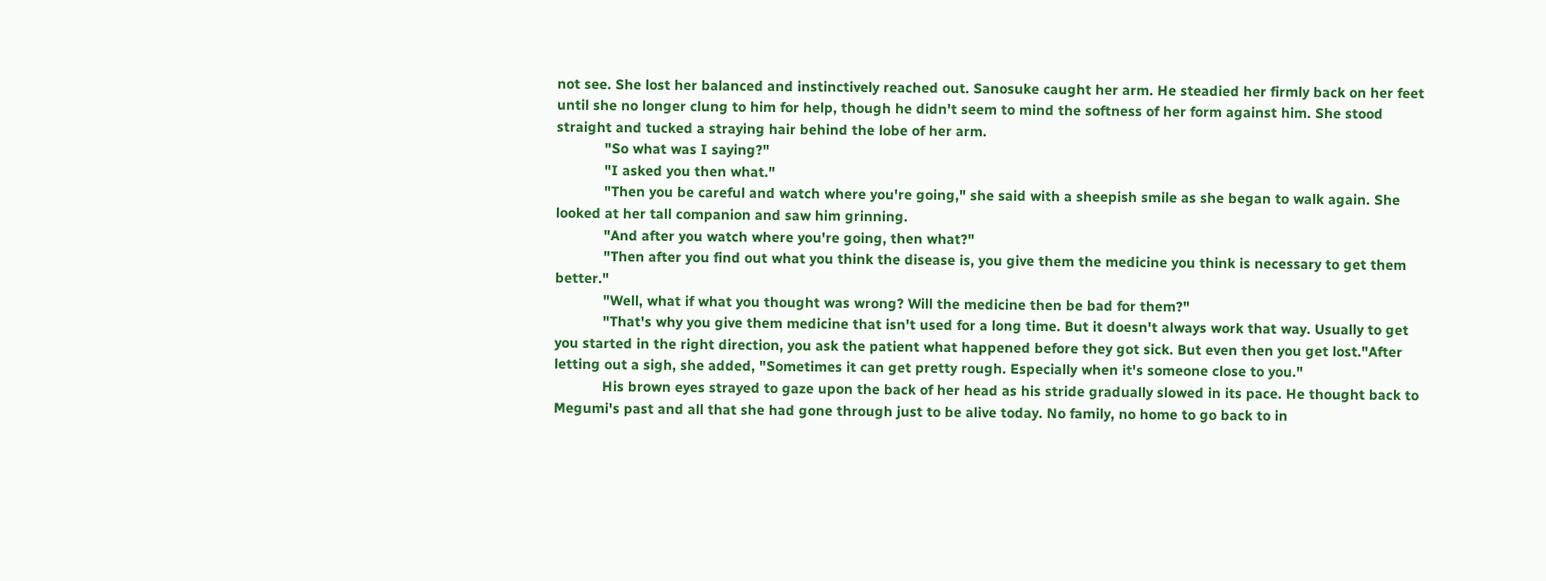not see. She lost her balanced and instinctively reached out. Sanosuke caught her arm. He steadied her firmly back on her feet until she no longer clung to him for help, though he didn't seem to mind the softness of her form against him. She stood straight and tucked a straying hair behind the lobe of her arm.
            "So what was I saying?"
            "I asked you then what."
            "Then you be careful and watch where you're going," she said with a sheepish smile as she began to walk again. She looked at her tall companion and saw him grinning.
            "And after you watch where you're going, then what?"
            "Then after you find out what you think the disease is, you give them the medicine you think is necessary to get them better."
            "Well, what if what you thought was wrong? Will the medicine then be bad for them?"
            "That's why you give them medicine that isn't used for a long time. But it doesn't always work that way. Usually to get you started in the right direction, you ask the patient what happened before they got sick. But even then you get lost."After letting out a sigh, she added, "Sometimes it can get pretty rough. Especially when it's someone close to you."
            His brown eyes strayed to gaze upon the back of her head as his stride gradually slowed in its pace. He thought back to Megumi's past and all that she had gone through just to be alive today. No family, no home to go back to in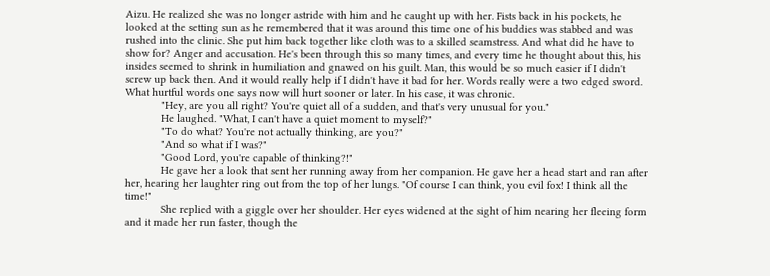Aizu. He realized she was no longer astride with him and he caught up with her. Fists back in his pockets, he looked at the setting sun as he remembered that it was around this time one of his buddies was stabbed and was rushed into the clinic. She put him back together like cloth was to a skilled seamstress. And what did he have to show for? Anger and accusation. He's been through this so many times, and every time he thought about this, his insides seemed to shrink in humiliation and gnawed on his guilt. Man, this would be so much easier if I didn't screw up back then. And it would really help if I didn't have it bad for her. Words really were a two edged sword. What hurtful words one says now will hurt sooner or later. In his case, it was chronic.
            "Hey, are you all right? You're quiet all of a sudden, and that's very unusual for you."
            He laughed. "What, I can't have a quiet moment to myself?"
            "To do what? You're not actually thinking, are you?"
            "And so what if I was?"
            "Good Lord, you're capable of thinking?!"
            He gave her a look that sent her running away from her companion. He gave her a head start and ran after her, hearing her laughter ring out from the top of her lungs. "Of course I can think, you evil fox! I think all the time!"
            She replied with a giggle over her shoulder. Her eyes widened at the sight of him nearing her fleeing form and it made her run faster, though the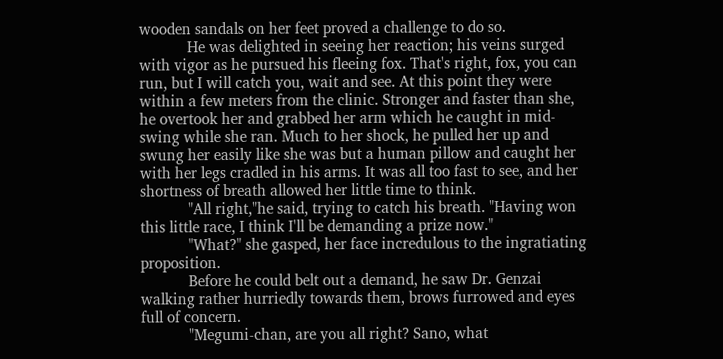wooden sandals on her feet proved a challenge to do so.
            He was delighted in seeing her reaction; his veins surged with vigor as he pursued his fleeing fox. That's right, fox, you can run, but I will catch you, wait and see. At this point they were within a few meters from the clinic. Stronger and faster than she, he overtook her and grabbed her arm which he caught in mid-swing while she ran. Much to her shock, he pulled her up and swung her easily like she was but a human pillow and caught her with her legs cradled in his arms. It was all too fast to see, and her shortness of breath allowed her little time to think.
            "All right,"he said, trying to catch his breath. "Having won this little race, I think I'll be demanding a prize now."
            "What?" she gasped, her face incredulous to the ingratiating proposition.
            Before he could belt out a demand, he saw Dr. Genzai walking rather hurriedly towards them, brows furrowed and eyes full of concern.
            "Megumi-chan, are you all right? Sano, what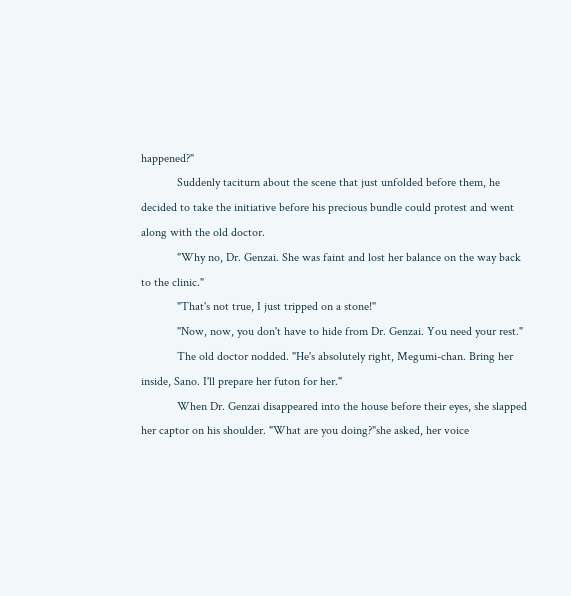happened?"
            Suddenly taciturn about the scene that just unfolded before them, he decided to take the initiative before his precious bundle could protest and went along with the old doctor.
            "Why no, Dr. Genzai. She was faint and lost her balance on the way back to the clinic."
            "That's not true, I just tripped on a stone!"
            "Now, now, you don't have to hide from Dr. Genzai. You need your rest."
            The old doctor nodded. "He's absolutely right, Megumi-chan. Bring her inside, Sano. I'll prepare her futon for her."
            When Dr. Genzai disappeared into the house before their eyes, she slapped her captor on his shoulder. "What are you doing?"she asked, her voice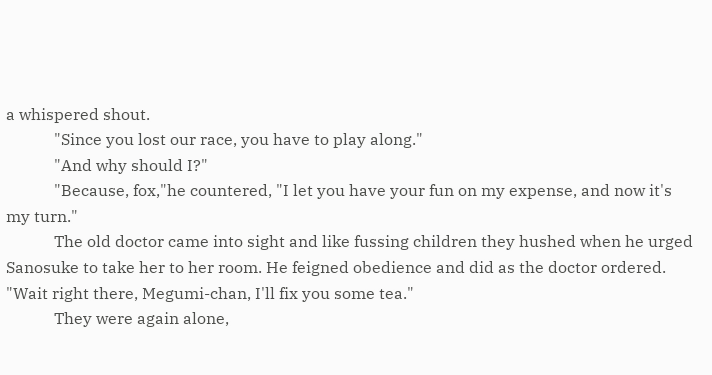a whispered shout.
            "Since you lost our race, you have to play along."
            "And why should I?"
            "Because, fox,"he countered, "I let you have your fun on my expense, and now it's my turn."
            The old doctor came into sight and like fussing children they hushed when he urged Sanosuke to take her to her room. He feigned obedience and did as the doctor ordered. "Wait right there, Megumi-chan, I'll fix you some tea."
            They were again alone,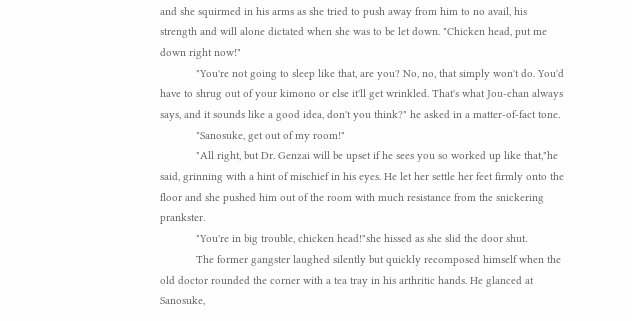and she squirmed in his arms as she tried to push away from him to no avail, his strength and will alone dictated when she was to be let down. "Chicken head, put me down right now!"
            "You're not going to sleep like that, are you? No, no, that simply won't do. You'd have to shrug out of your kimono or else it'll get wrinkled. That's what Jou-chan always says, and it sounds like a good idea, don't you think?" he asked in a matter-of-fact tone.
            "Sanosuke, get out of my room!"
            "All right, but Dr. Genzai will be upset if he sees you so worked up like that,"he said, grinning with a hint of mischief in his eyes. He let her settle her feet firmly onto the floor and she pushed him out of the room with much resistance from the snickering prankster.
            "You're in big trouble, chicken head!"she hissed as she slid the door shut.
            The former gangster laughed silently but quickly recomposed himself when the old doctor rounded the corner with a tea tray in his arthritic hands. He glanced at Sanosuke,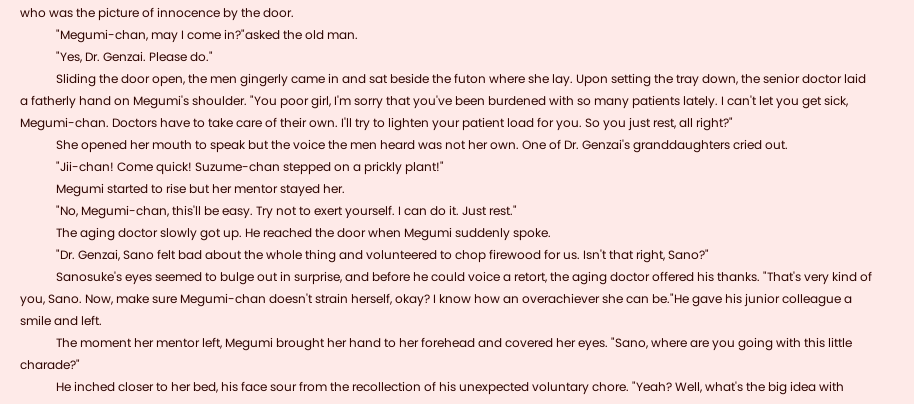who was the picture of innocence by the door.
            "Megumi-chan, may I come in?"asked the old man.
            "Yes, Dr. Genzai. Please do."
            Sliding the door open, the men gingerly came in and sat beside the futon where she lay. Upon setting the tray down, the senior doctor laid a fatherly hand on Megumi's shoulder. "You poor girl, I'm sorry that you've been burdened with so many patients lately. I can't let you get sick, Megumi-chan. Doctors have to take care of their own. I'll try to lighten your patient load for you. So you just rest, all right?"
            She opened her mouth to speak but the voice the men heard was not her own. One of Dr. Genzai's granddaughters cried out.
            "Jii-chan! Come quick! Suzume-chan stepped on a prickly plant!"
            Megumi started to rise but her mentor stayed her.
            "No, Megumi-chan, this'll be easy. Try not to exert yourself. I can do it. Just rest."
            The aging doctor slowly got up. He reached the door when Megumi suddenly spoke.
            "Dr. Genzai, Sano felt bad about the whole thing and volunteered to chop firewood for us. Isn't that right, Sano?"
            Sanosuke's eyes seemed to bulge out in surprise, and before he could voice a retort, the aging doctor offered his thanks. "That's very kind of you, Sano. Now, make sure Megumi-chan doesn't strain herself, okay? I know how an overachiever she can be."He gave his junior colleague a smile and left.
            The moment her mentor left, Megumi brought her hand to her forehead and covered her eyes. "Sano, where are you going with this little charade?"
            He inched closer to her bed, his face sour from the recollection of his unexpected voluntary chore. "Yeah? Well, what's the big idea with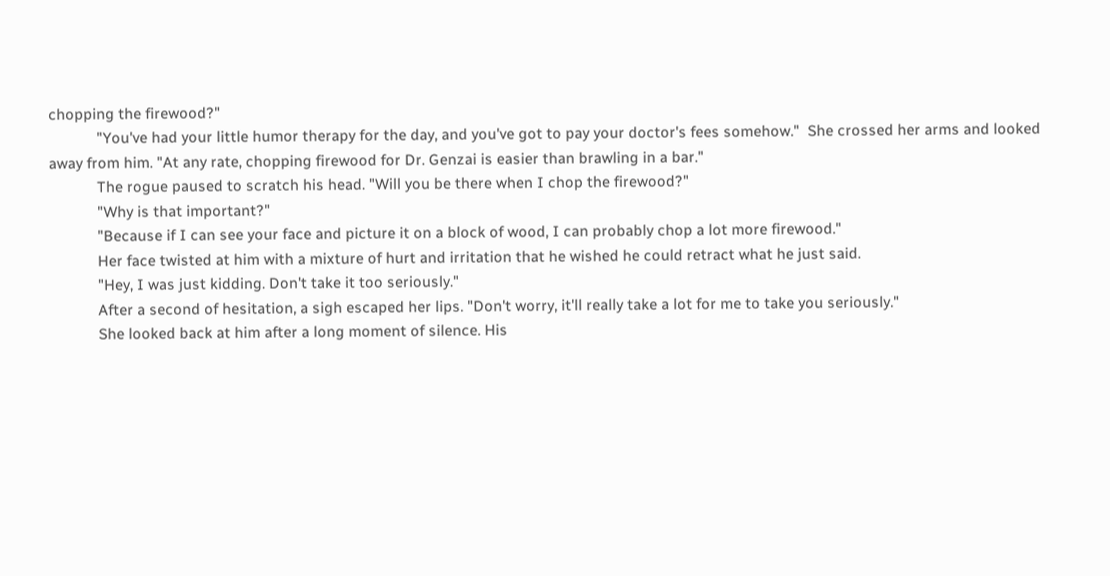chopping the firewood?"
            "You've had your little humor therapy for the day, and you've got to pay your doctor's fees somehow."  She crossed her arms and looked away from him. "At any rate, chopping firewood for Dr. Genzai is easier than brawling in a bar."
            The rogue paused to scratch his head. "Will you be there when I chop the firewood?"
            "Why is that important?"
            "Because if I can see your face and picture it on a block of wood, I can probably chop a lot more firewood."
            Her face twisted at him with a mixture of hurt and irritation that he wished he could retract what he just said.
            "Hey, I was just kidding. Don't take it too seriously."
            After a second of hesitation, a sigh escaped her lips. "Don't worry, it'll really take a lot for me to take you seriously."
            She looked back at him after a long moment of silence. His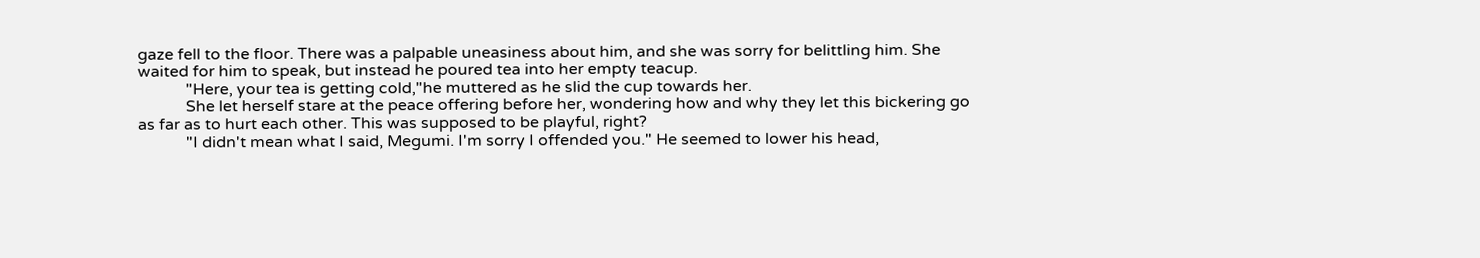gaze fell to the floor. There was a palpable uneasiness about him, and she was sorry for belittling him. She waited for him to speak, but instead he poured tea into her empty teacup.
            "Here, your tea is getting cold,"he muttered as he slid the cup towards her.
            She let herself stare at the peace offering before her, wondering how and why they let this bickering go as far as to hurt each other. This was supposed to be playful, right?
            "I didn't mean what I said, Megumi. I'm sorry I offended you." He seemed to lower his head,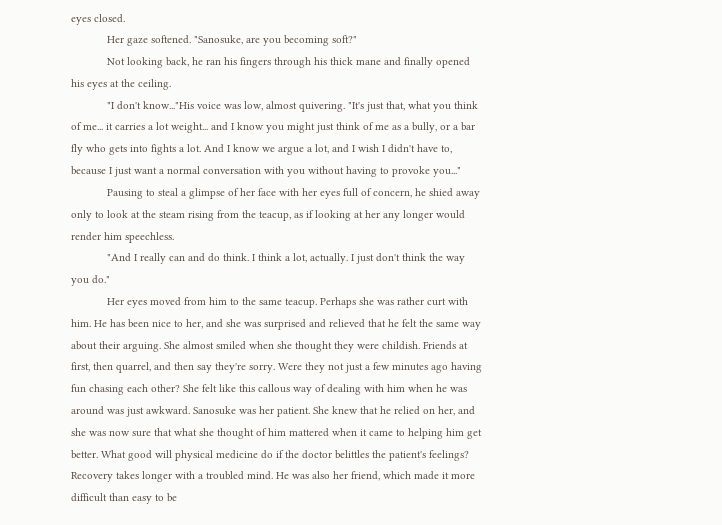eyes closed.
            Her gaze softened. "Sanosuke, are you becoming soft?"
            Not looking back, he ran his fingers through his thick mane and finally opened his eyes at the ceiling.
            "I don't know..."His voice was low, almost quivering. "It's just that, what you think of me... it carries a lot weight... and I know you might just think of me as a bully, or a bar fly who gets into fights a lot. And I know we argue a lot, and I wish I didn't have to, because I just want a normal conversation with you without having to provoke you..."
            Pausing to steal a glimpse of her face with her eyes full of concern, he shied away only to look at the steam rising from the teacup, as if looking at her any longer would render him speechless.
            "And I really can and do think. I think a lot, actually. I just don't think the way you do."
            Her eyes moved from him to the same teacup. Perhaps she was rather curt with him. He has been nice to her, and she was surprised and relieved that he felt the same way about their arguing. She almost smiled when she thought they were childish. Friends at first, then quarrel, and then say they're sorry. Were they not just a few minutes ago having fun chasing each other? She felt like this callous way of dealing with him when he was around was just awkward. Sanosuke was her patient. She knew that he relied on her, and she was now sure that what she thought of him mattered when it came to helping him get better. What good will physical medicine do if the doctor belittles the patient's feelings? Recovery takes longer with a troubled mind. He was also her friend, which made it more difficult than easy to be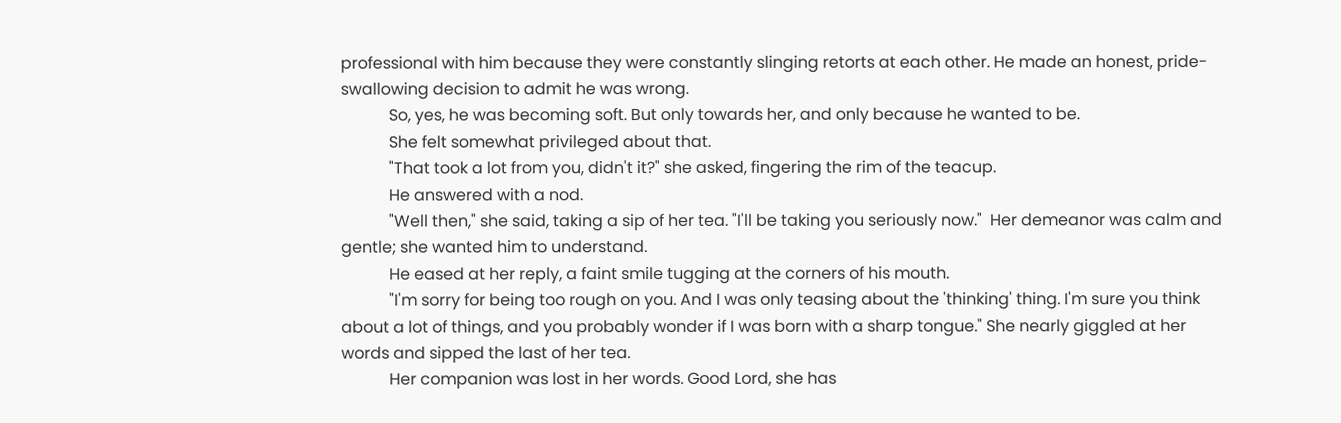professional with him because they were constantly slinging retorts at each other. He made an honest, pride-swallowing decision to admit he was wrong.
            So, yes, he was becoming soft. But only towards her, and only because he wanted to be.
            She felt somewhat privileged about that.
            "That took a lot from you, didn't it?" she asked, fingering the rim of the teacup.
            He answered with a nod.
            "Well then," she said, taking a sip of her tea. "I'll be taking you seriously now."  Her demeanor was calm and gentle; she wanted him to understand.
            He eased at her reply, a faint smile tugging at the corners of his mouth.
            "I'm sorry for being too rough on you. And I was only teasing about the 'thinking' thing. I'm sure you think about a lot of things, and you probably wonder if I was born with a sharp tongue." She nearly giggled at her words and sipped the last of her tea.
            Her companion was lost in her words. Good Lord, she has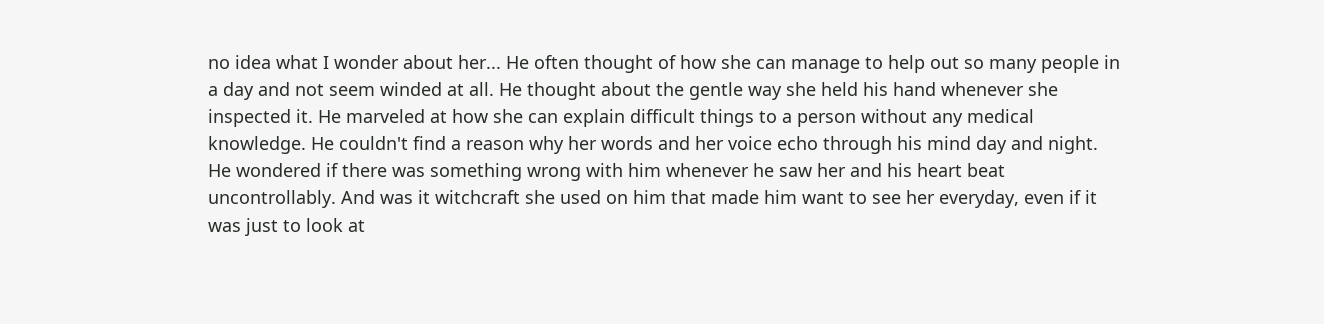no idea what I wonder about her... He often thought of how she can manage to help out so many people in a day and not seem winded at all. He thought about the gentle way she held his hand whenever she inspected it. He marveled at how she can explain difficult things to a person without any medical knowledge. He couldn't find a reason why her words and her voice echo through his mind day and night. He wondered if there was something wrong with him whenever he saw her and his heart beat uncontrollably. And was it witchcraft she used on him that made him want to see her everyday, even if it was just to look at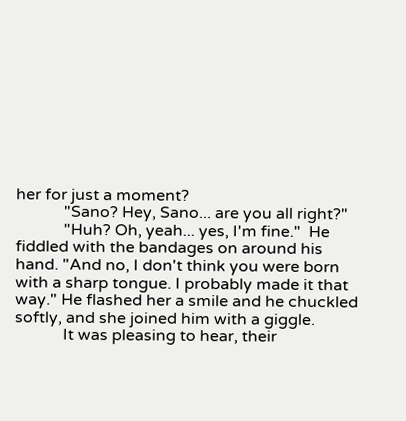her for just a moment?
            "Sano? Hey, Sano... are you all right?"
            "Huh? Oh, yeah... yes, I'm fine."  He fiddled with the bandages on around his hand. "And no, I don't think you were born with a sharp tongue. I probably made it that way." He flashed her a smile and he chuckled softly, and she joined him with a giggle.
            It was pleasing to hear, their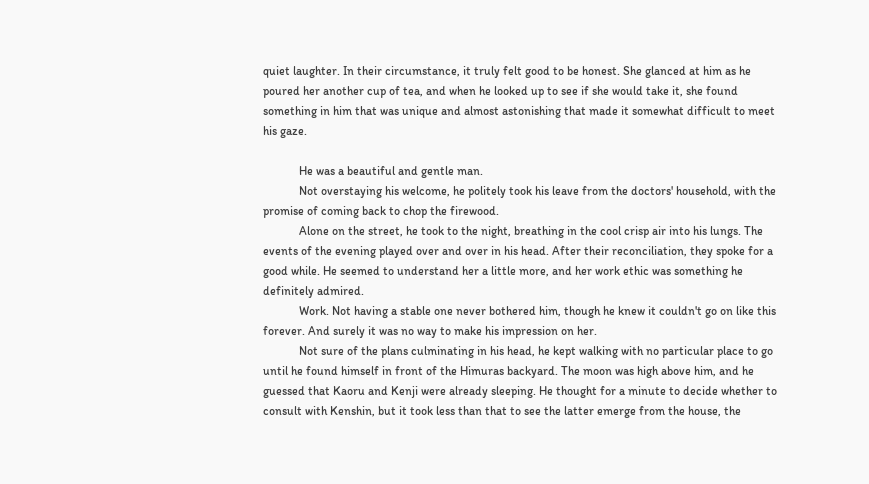quiet laughter. In their circumstance, it truly felt good to be honest. She glanced at him as he poured her another cup of tea, and when he looked up to see if she would take it, she found something in him that was unique and almost astonishing that made it somewhat difficult to meet his gaze.

            He was a beautiful and gentle man.
            Not overstaying his welcome, he politely took his leave from the doctors' household, with the promise of coming back to chop the firewood.
            Alone on the street, he took to the night, breathing in the cool crisp air into his lungs. The events of the evening played over and over in his head. After their reconciliation, they spoke for a good while. He seemed to understand her a little more, and her work ethic was something he definitely admired.
            Work. Not having a stable one never bothered him, though he knew it couldn't go on like this forever. And surely it was no way to make his impression on her.
            Not sure of the plans culminating in his head, he kept walking with no particular place to go until he found himself in front of the Himuras backyard. The moon was high above him, and he guessed that Kaoru and Kenji were already sleeping. He thought for a minute to decide whether to consult with Kenshin, but it took less than that to see the latter emerge from the house, the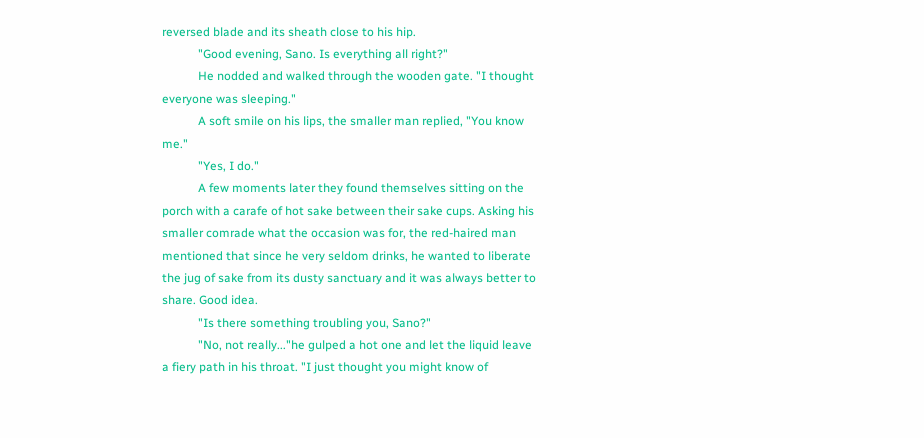reversed blade and its sheath close to his hip.
            "Good evening, Sano. Is everything all right?"
            He nodded and walked through the wooden gate. "I thought everyone was sleeping."
            A soft smile on his lips, the smaller man replied, "You know me."
            "Yes, I do."
            A few moments later they found themselves sitting on the porch with a carafe of hot sake between their sake cups. Asking his smaller comrade what the occasion was for, the red-haired man mentioned that since he very seldom drinks, he wanted to liberate the jug of sake from its dusty sanctuary and it was always better to share. Good idea.
            "Is there something troubling you, Sano?"
            "No, not really..."he gulped a hot one and let the liquid leave a fiery path in his throat. "I just thought you might know of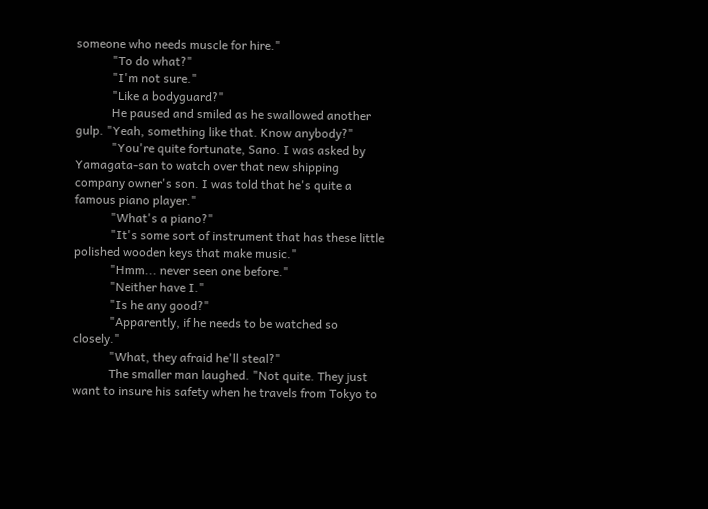someone who needs muscle for hire."
            "To do what?"
            "I'm not sure."
            "Like a bodyguard?"
            He paused and smiled as he swallowed another gulp. "Yeah, something like that. Know anybody?"
            "You're quite fortunate, Sano. I was asked by Yamagata-san to watch over that new shipping company owner's son. I was told that he's quite a famous piano player."
            "What's a piano?"
            "It's some sort of instrument that has these little polished wooden keys that make music."
            "Hmm... never seen one before."
            "Neither have I."
            "Is he any good?"
            "Apparently, if he needs to be watched so closely."
            "What, they afraid he'll steal?"
            The smaller man laughed. "Not quite. They just want to insure his safety when he travels from Tokyo to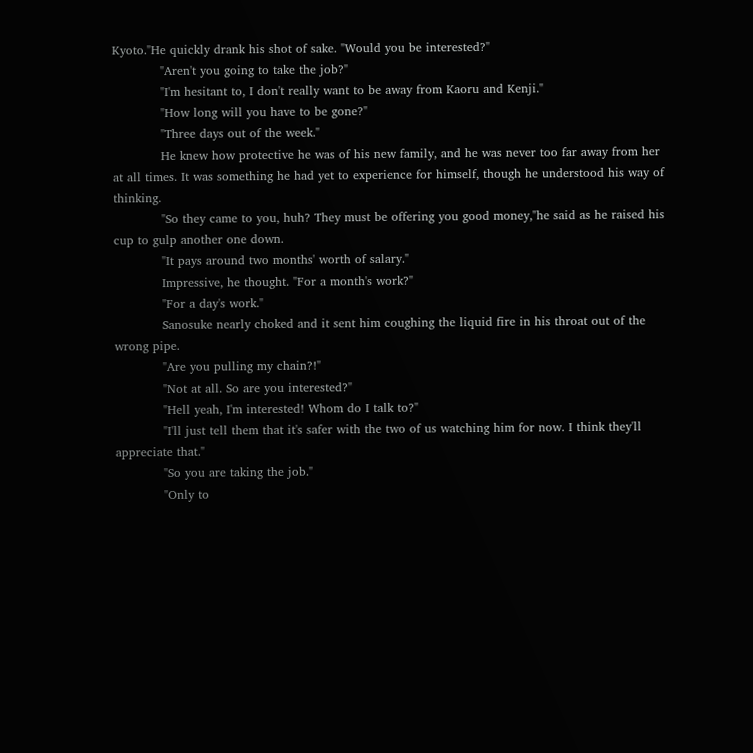Kyoto."He quickly drank his shot of sake. "Would you be interested?"
            "Aren't you going to take the job?"
            "I'm hesitant to, I don't really want to be away from Kaoru and Kenji."
            "How long will you have to be gone?"
            "Three days out of the week."
            He knew how protective he was of his new family, and he was never too far away from her at all times. It was something he had yet to experience for himself, though he understood his way of thinking.
            "So they came to you, huh? They must be offering you good money,"he said as he raised his cup to gulp another one down.
            "It pays around two months' worth of salary."
            Impressive, he thought. "For a month's work?"
            "For a day's work."
            Sanosuke nearly choked and it sent him coughing the liquid fire in his throat out of the wrong pipe.
            "Are you pulling my chain?!"
            "Not at all. So are you interested?"
            "Hell yeah, I'm interested! Whom do I talk to?"
            "I'll just tell them that it's safer with the two of us watching him for now. I think they'll appreciate that."
            "So you are taking the job."
            "Only to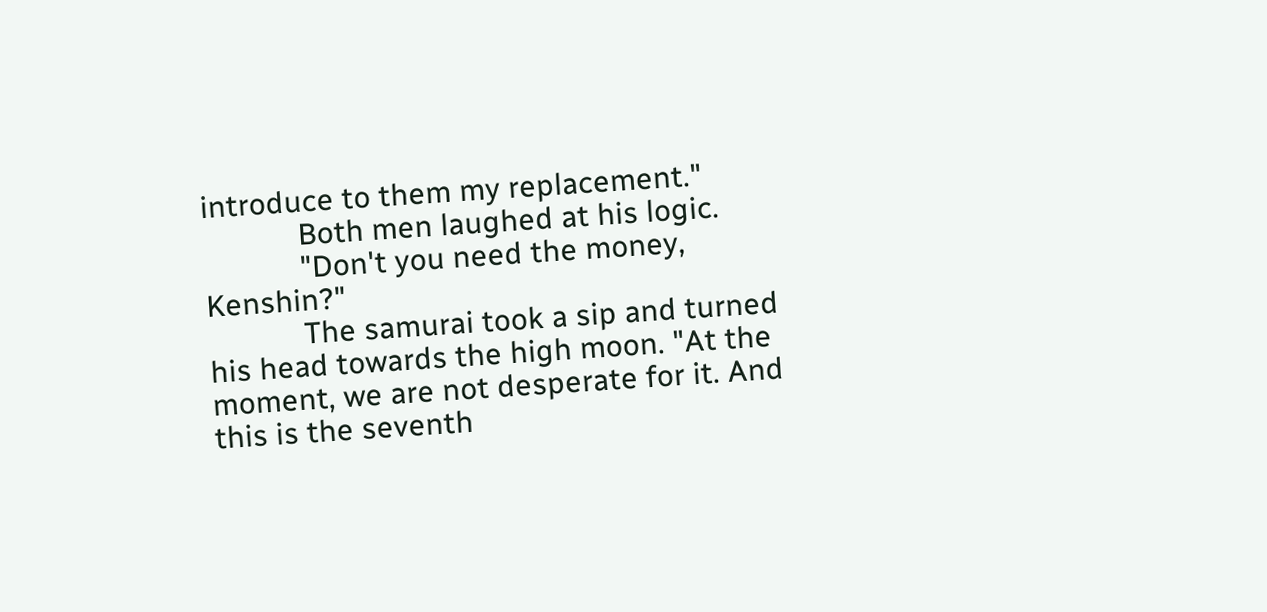introduce to them my replacement."
            Both men laughed at his logic.
            "Don't you need the money, Kenshin?"
            The samurai took a sip and turned his head towards the high moon. "At the moment, we are not desperate for it. And this is the seventh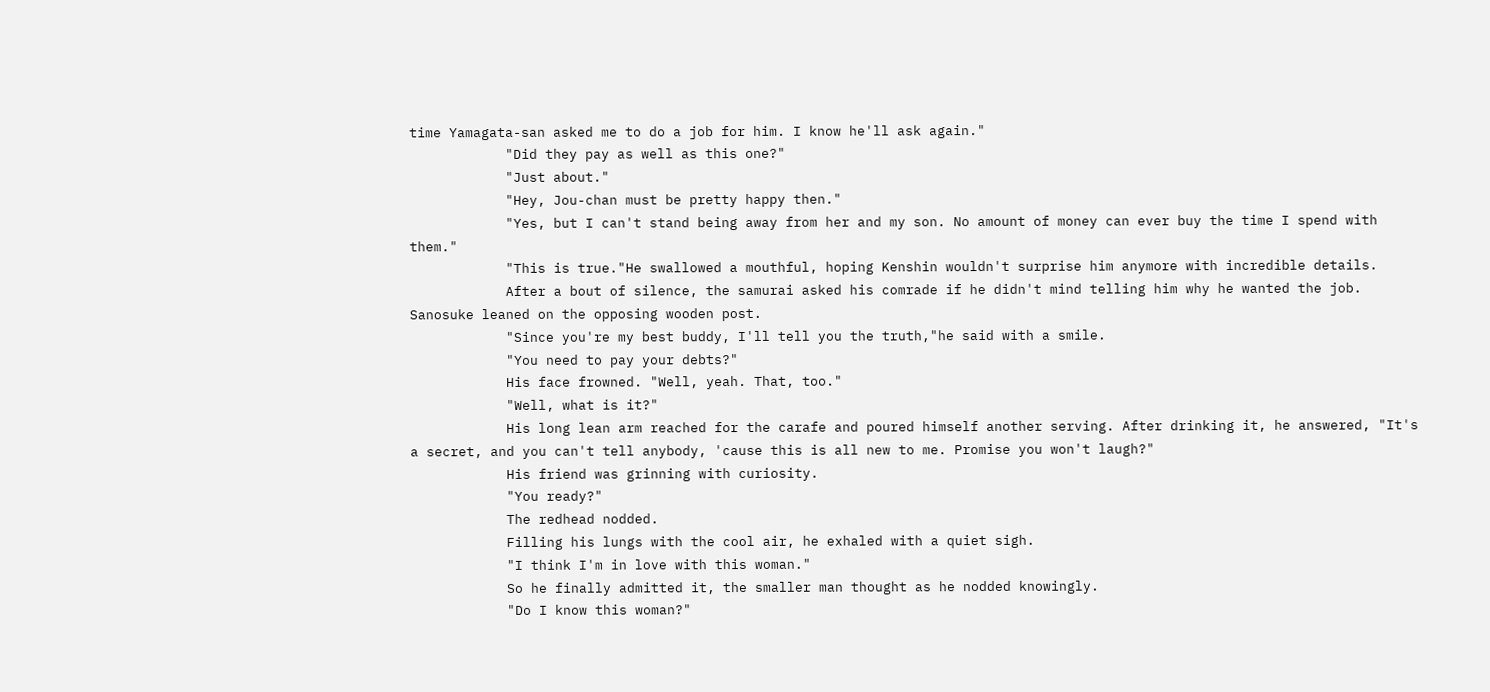time Yamagata-san asked me to do a job for him. I know he'll ask again."
            "Did they pay as well as this one?"
            "Just about."
            "Hey, Jou-chan must be pretty happy then."
            "Yes, but I can't stand being away from her and my son. No amount of money can ever buy the time I spend with them."
            "This is true."He swallowed a mouthful, hoping Kenshin wouldn't surprise him anymore with incredible details.
            After a bout of silence, the samurai asked his comrade if he didn't mind telling him why he wanted the job. Sanosuke leaned on the opposing wooden post.
            "Since you're my best buddy, I'll tell you the truth,"he said with a smile.
            "You need to pay your debts?"
            His face frowned. "Well, yeah. That, too."
            "Well, what is it?"
            His long lean arm reached for the carafe and poured himself another serving. After drinking it, he answered, "It's a secret, and you can't tell anybody, 'cause this is all new to me. Promise you won't laugh?"
            His friend was grinning with curiosity.
            "You ready?"
            The redhead nodded.
            Filling his lungs with the cool air, he exhaled with a quiet sigh.
            "I think I'm in love with this woman."
            So he finally admitted it, the smaller man thought as he nodded knowingly.
            "Do I know this woman?"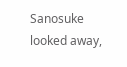Sanosuke looked away,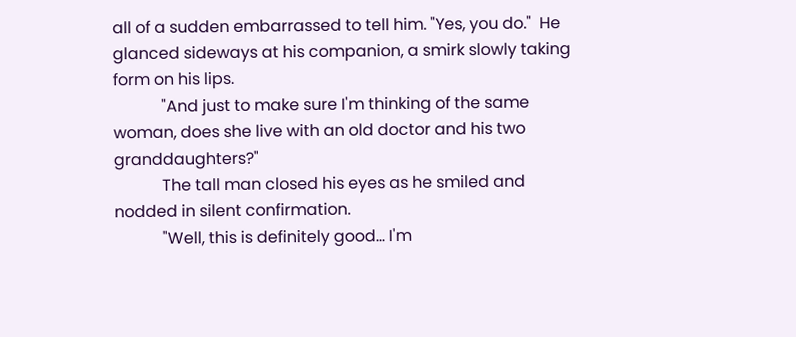all of a sudden embarrassed to tell him. "Yes, you do."  He glanced sideways at his companion, a smirk slowly taking form on his lips.
            "And just to make sure I'm thinking of the same woman, does she live with an old doctor and his two granddaughters?"
            The tall man closed his eyes as he smiled and nodded in silent confirmation.
            "Well, this is definitely good... I'm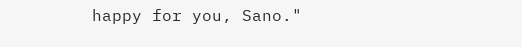happy for you, Sano."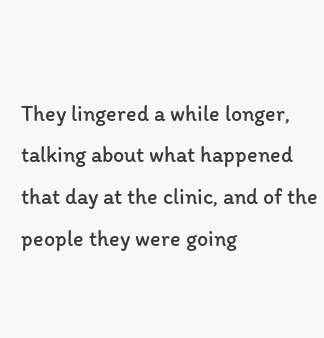They lingered a while longer, talking about what happened that day at the clinic, and of the people they were going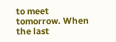to meet tomorrow. When the last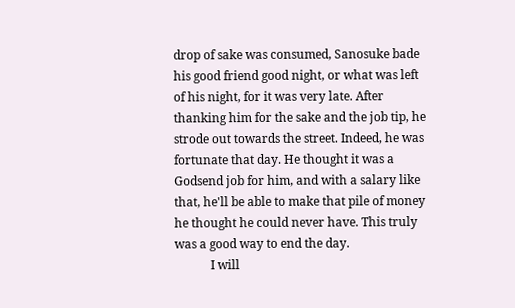drop of sake was consumed, Sanosuke bade his good friend good night, or what was left of his night, for it was very late. After thanking him for the sake and the job tip, he strode out towards the street. Indeed, he was fortunate that day. He thought it was a Godsend job for him, and with a salary like that, he'll be able to make that pile of money he thought he could never have. This truly was a good way to end the day.
            I will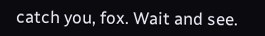catch you, fox. Wait and see.